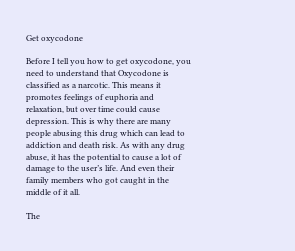Get oxycodone

Before I tell you how to get oxycodone, you need to understand that Oxycodone is classified as a narcotic. This means it promotes feelings of euphoria and relaxation, but over time could cause depression. This is why there are many people abusing this drug which can lead to addiction and death risk. As with any drug abuse, it has the potential to cause a lot of damage to the user’s life. And even their family members who got caught in the middle of it all.

The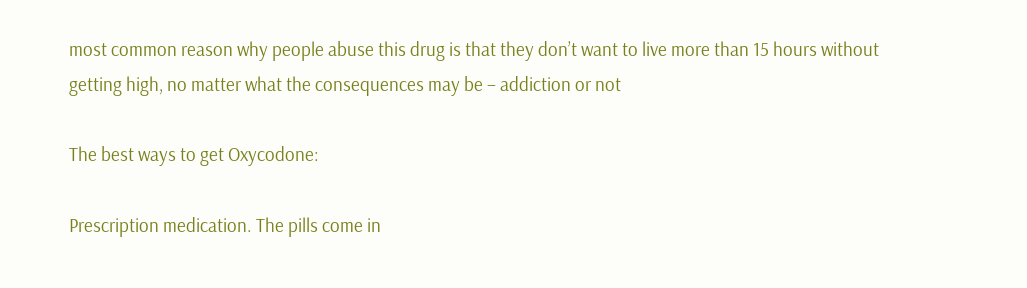most common reason why people abuse this drug is that they don’t want to live more than 15 hours without getting high, no matter what the consequences may be – addiction or not

The best ways to get Oxycodone:

Prescription medication. The pills come in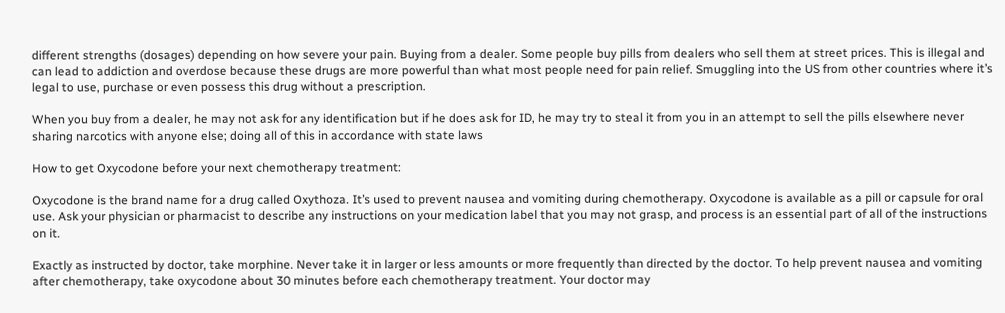different strengths (dosages) depending on how severe your pain. Buying from a dealer. Some people buy pills from dealers who sell them at street prices. This is illegal and can lead to addiction and overdose because these drugs are more powerful than what most people need for pain relief. Smuggling into the US from other countries where it’s legal to use, purchase or even possess this drug without a prescription.

When you buy from a dealer, he may not ask for any identification but if he does ask for ID, he may try to steal it from you in an attempt to sell the pills elsewhere never sharing narcotics with anyone else; doing all of this in accordance with state laws

How to get Oxycodone before your next chemotherapy treatment:

Oxycodone is the brand name for a drug called Oxythoza. It’s used to prevent nausea and vomiting during chemotherapy. Oxycodone is available as a pill or capsule for oral use. Ask your physician or pharmacist to describe any instructions on your medication label that you may not grasp, and process is an essential part of all of the instructions on it.

Exactly as instructed by doctor, take morphine. Never take it in larger or less amounts or more frequently than directed by the doctor. To help prevent nausea and vomiting after chemotherapy, take oxycodone about 30 minutes before each chemotherapy treatment. Your doctor may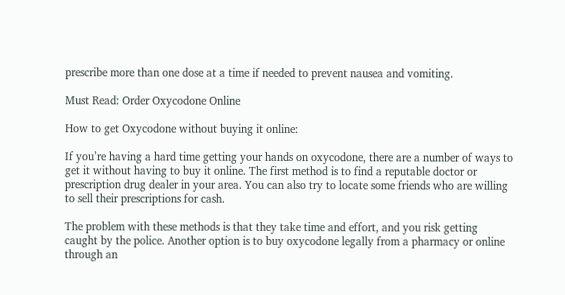prescribe more than one dose at a time if needed to prevent nausea and vomiting.

Must Read: Order Oxycodone Online

How to get Oxycodone without buying it online:

If you’re having a hard time getting your hands on oxycodone, there are a number of ways to get it without having to buy it online. The first method is to find a reputable doctor or prescription drug dealer in your area. You can also try to locate some friends who are willing to sell their prescriptions for cash.

The problem with these methods is that they take time and effort, and you risk getting caught by the police. Another option is to buy oxycodone legally from a pharmacy or online through an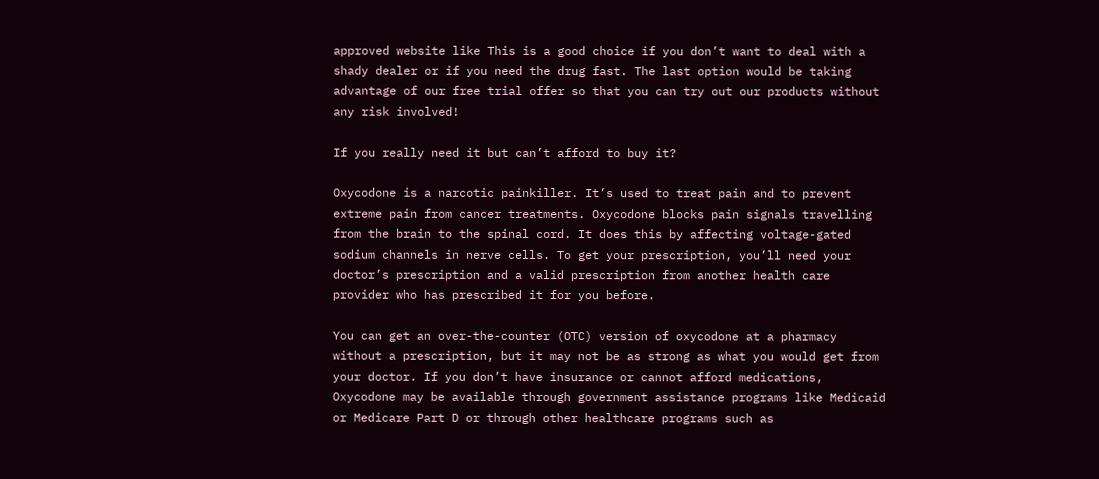approved website like This is a good choice if you don’t want to deal with a shady dealer or if you need the drug fast. The last option would be taking advantage of our free trial offer so that you can try out our products without any risk involved!

If you really need it but can’t afford to buy it?

Oxycodone is a narcotic painkiller. It’s used to treat pain and to prevent extreme pain from cancer treatments. Oxycodone blocks pain signals travelling from the brain to the spinal cord. It does this by affecting voltage-gated sodium channels in nerve cells. To get your prescription, you’ll need your doctor’s prescription and a valid prescription from another health care provider who has prescribed it for you before.

You can get an over-the-counter (OTC) version of oxycodone at a pharmacy without a prescription, but it may not be as strong as what you would get from your doctor. If you don’t have insurance or cannot afford medications, Oxycodone may be available through government assistance programs like Medicaid or Medicare Part D or through other healthcare programs such as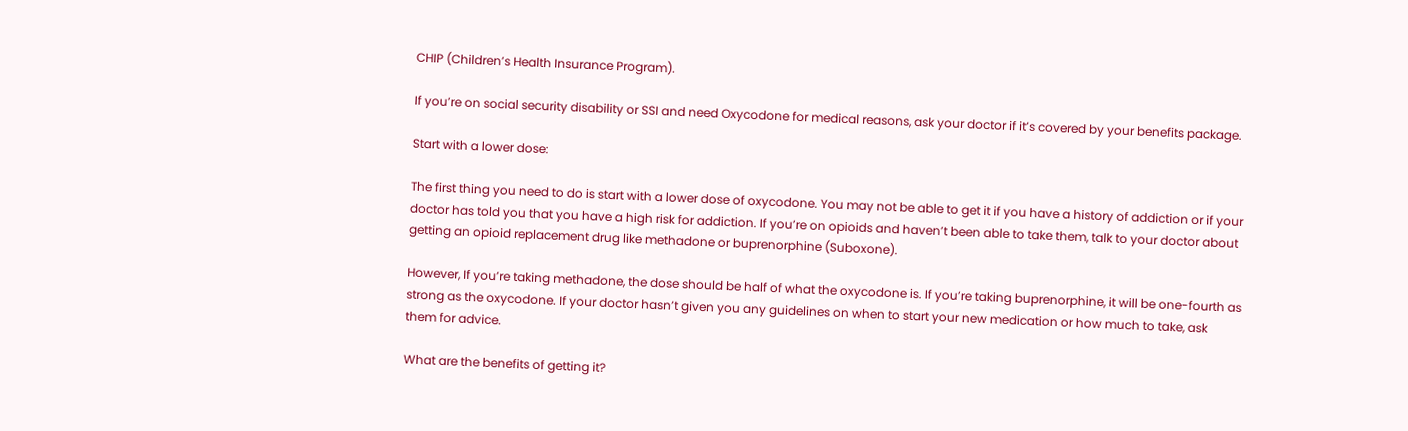CHIP (Children’s Health Insurance Program).

If you’re on social security disability or SSI and need Oxycodone for medical reasons, ask your doctor if it’s covered by your benefits package.

Start with a lower dose:

The first thing you need to do is start with a lower dose of oxycodone. You may not be able to get it if you have a history of addiction or if your doctor has told you that you have a high risk for addiction. If you’re on opioids and haven’t been able to take them, talk to your doctor about getting an opioid replacement drug like methadone or buprenorphine (Suboxone).

However, If you’re taking methadone, the dose should be half of what the oxycodone is. If you’re taking buprenorphine, it will be one-fourth as strong as the oxycodone. If your doctor hasn’t given you any guidelines on when to start your new medication or how much to take, ask them for advice.

What are the benefits of getting it?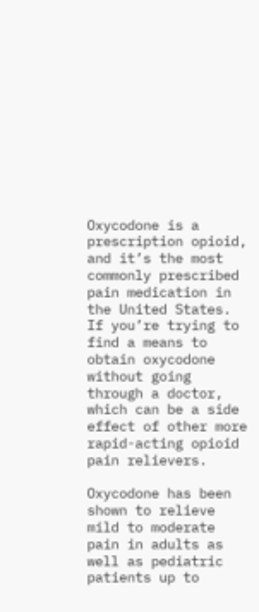Oxycodone is a prescription opioid, and it’s the most commonly prescribed pain medication in the United States. If you’re trying to find a means to obtain oxycodone without going through a doctor, which can be a side effect of other more rapid-acting opioid pain relievers.

Oxycodone has been shown to relieve mild to moderate pain in adults as well as pediatric patients up to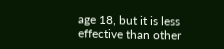age 18, but it is less effective than other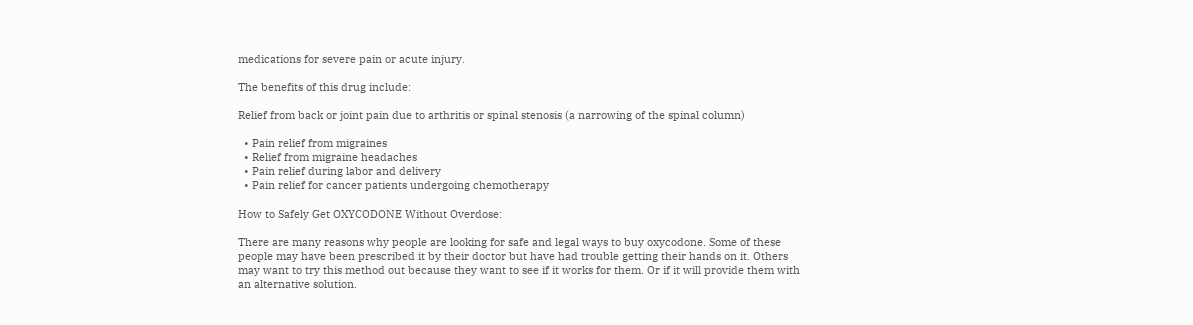medications for severe pain or acute injury.

The benefits of this drug include:

Relief from back or joint pain due to arthritis or spinal stenosis (a narrowing of the spinal column)

  • Pain relief from migraines
  • Relief from migraine headaches
  • Pain relief during labor and delivery
  • Pain relief for cancer patients undergoing chemotherapy

How to Safely Get OXYCODONE Without Overdose:

There are many reasons why people are looking for safe and legal ways to buy oxycodone. Some of these people may have been prescribed it by their doctor but have had trouble getting their hands on it. Others may want to try this method out because they want to see if it works for them. Or if it will provide them with an alternative solution.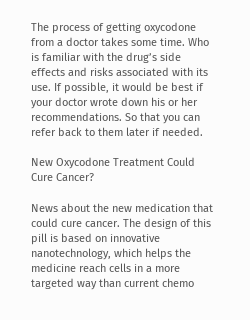The process of getting oxycodone from a doctor takes some time. Who is familiar with the drug’s side effects and risks associated with its use. If possible, it would be best if your doctor wrote down his or her recommendations. So that you can refer back to them later if needed.

New Oxycodone Treatment Could Cure Cancer?

News about the new medication that could cure cancer. The design of this pill is based on innovative nanotechnology, which helps the medicine reach cells in a more targeted way than current chemo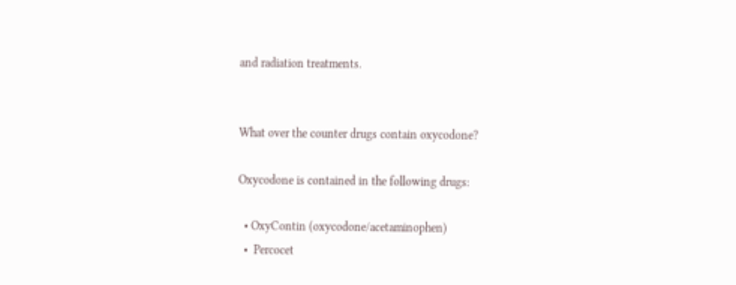and radiation treatments.


What over the counter drugs contain oxycodone?

Oxycodone is contained in the following drugs:

  • OxyContin (oxycodone/acetaminophen)
  •  Percocet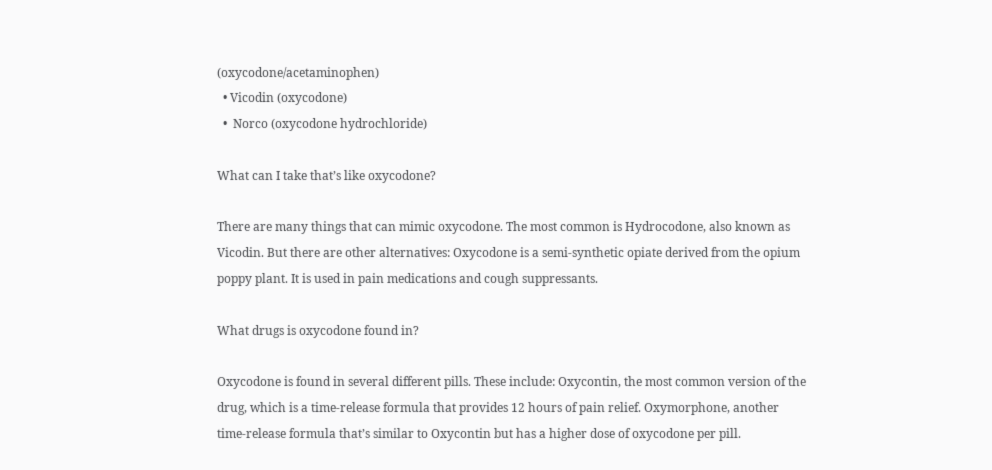(oxycodone/acetaminophen)
  • Vicodin (oxycodone)
  •  Norco (oxycodone hydrochloride)

What can I take that’s like oxycodone?

There are many things that can mimic oxycodone. The most common is Hydrocodone, also known as Vicodin. But there are other alternatives: Oxycodone is a semi-synthetic opiate derived from the opium poppy plant. It is used in pain medications and cough suppressants.

What drugs is oxycodone found in?

Oxycodone is found in several different pills. These include: Oxycontin, the most common version of the drug, which is a time-release formula that provides 12 hours of pain relief. Oxymorphone, another time-release formula that’s similar to Oxycontin but has a higher dose of oxycodone per pill.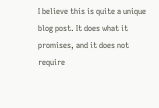I believe this is quite a unique blog post. It does what it promises, and it does not require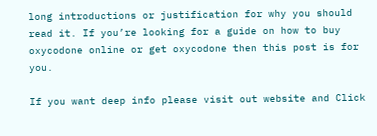long introductions or justification for why you should read it. If you’re looking for a guide on how to buy oxycodone online or get oxycodone then this post is for you.

If you want deep info please visit out website and Click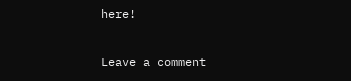here!

Leave a comment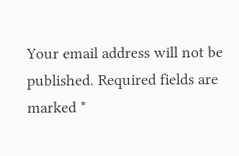Your email address will not be published. Required fields are marked *